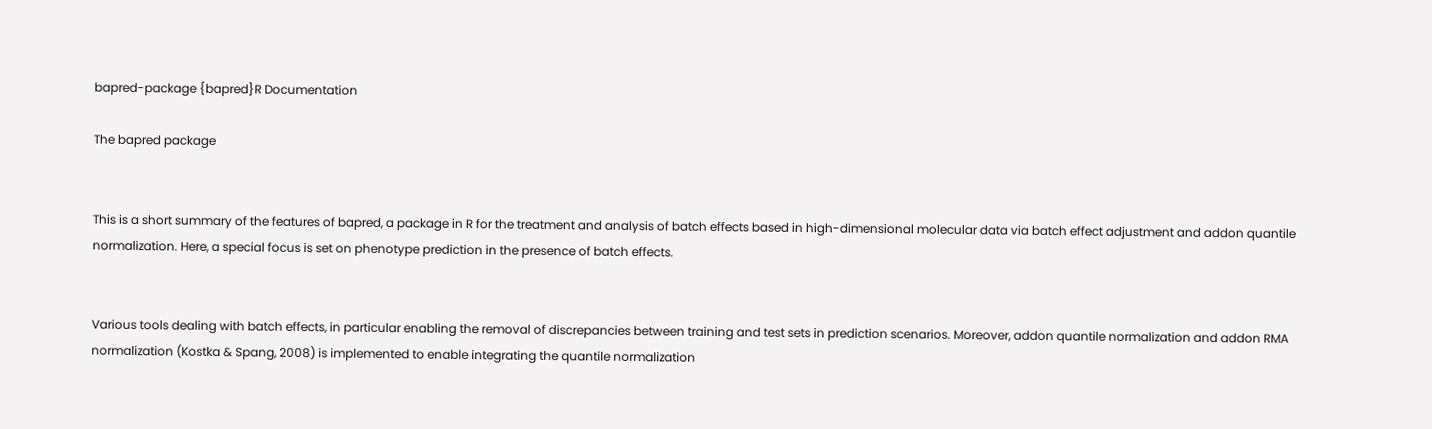bapred-package {bapred}R Documentation

The bapred package


This is a short summary of the features of bapred, a package in R for the treatment and analysis of batch effects based in high-dimensional molecular data via batch effect adjustment and addon quantile normalization. Here, a special focus is set on phenotype prediction in the presence of batch effects.


Various tools dealing with batch effects, in particular enabling the removal of discrepancies between training and test sets in prediction scenarios. Moreover, addon quantile normalization and addon RMA normalization (Kostka & Spang, 2008) is implemented to enable integrating the quantile normalization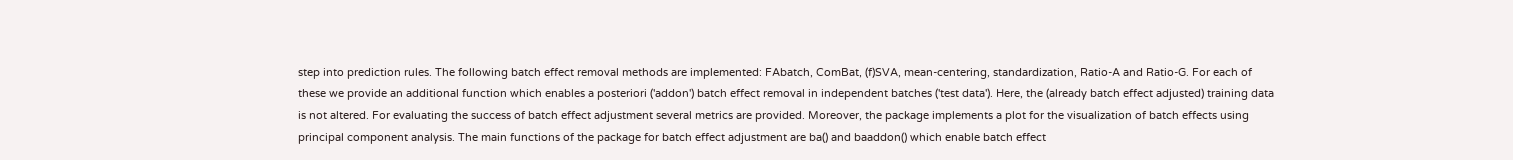step into prediction rules. The following batch effect removal methods are implemented: FAbatch, ComBat, (f)SVA, mean-centering, standardization, Ratio-A and Ratio-G. For each of these we provide an additional function which enables a posteriori ('addon') batch effect removal in independent batches ('test data'). Here, the (already batch effect adjusted) training data is not altered. For evaluating the success of batch effect adjustment several metrics are provided. Moreover, the package implements a plot for the visualization of batch effects using principal component analysis. The main functions of the package for batch effect adjustment are ba() and baaddon() which enable batch effect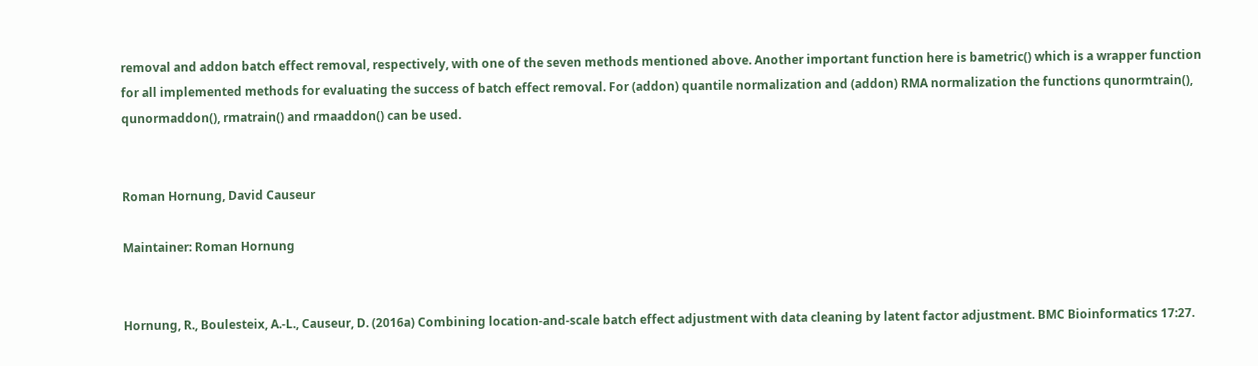removal and addon batch effect removal, respectively, with one of the seven methods mentioned above. Another important function here is bametric() which is a wrapper function for all implemented methods for evaluating the success of batch effect removal. For (addon) quantile normalization and (addon) RMA normalization the functions qunormtrain(), qunormaddon(), rmatrain() and rmaaddon() can be used.


Roman Hornung, David Causeur

Maintainer: Roman Hornung


Hornung, R., Boulesteix, A.-L., Causeur, D. (2016a) Combining location-and-scale batch effect adjustment with data cleaning by latent factor adjustment. BMC Bioinformatics 17:27.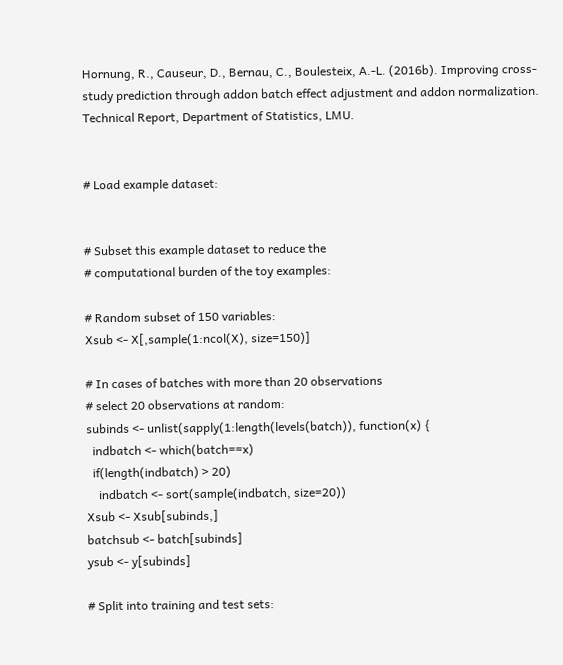Hornung, R., Causeur, D., Bernau, C., Boulesteix, A.-L. (2016b). Improving cross-study prediction through addon batch effect adjustment and addon normalization. Technical Report, Department of Statistics, LMU.


# Load example dataset:


# Subset this example dataset to reduce the
# computational burden of the toy examples:

# Random subset of 150 variables:
Xsub <- X[,sample(1:ncol(X), size=150)]

# In cases of batches with more than 20 observations
# select 20 observations at random:
subinds <- unlist(sapply(1:length(levels(batch)), function(x) {
  indbatch <- which(batch==x)
  if(length(indbatch) > 20)
    indbatch <- sort(sample(indbatch, size=20))
Xsub <- Xsub[subinds,]
batchsub <- batch[subinds]
ysub <- y[subinds]

# Split into training and test sets: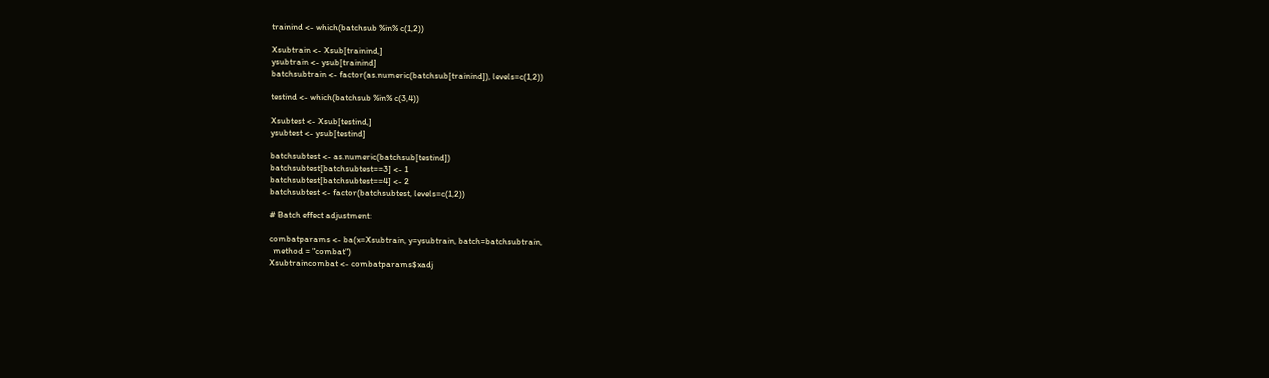trainind <- which(batchsub %in% c(1,2))

Xsubtrain <- Xsub[trainind,]
ysubtrain <- ysub[trainind]
batchsubtrain <- factor(as.numeric(batchsub[trainind]), levels=c(1,2))

testind <- which(batchsub %in% c(3,4))

Xsubtest <- Xsub[testind,]
ysubtest <- ysub[testind]

batchsubtest <- as.numeric(batchsub[testind])
batchsubtest[batchsubtest==3] <- 1
batchsubtest[batchsubtest==4] <- 2
batchsubtest <- factor(batchsubtest, levels=c(1,2))

# Batch effect adjustment:

combatparams <- ba(x=Xsubtrain, y=ysubtrain, batch=batchsubtrain,
  method = "combat")
Xsubtraincombat <- combatparams$xadj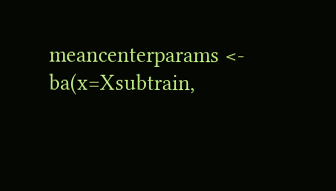meancenterparams <- ba(x=Xsubtrain,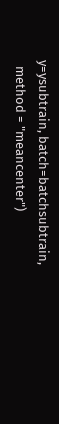y=ysubtrain, batch=batchsubtrain,
  method = "meancenter")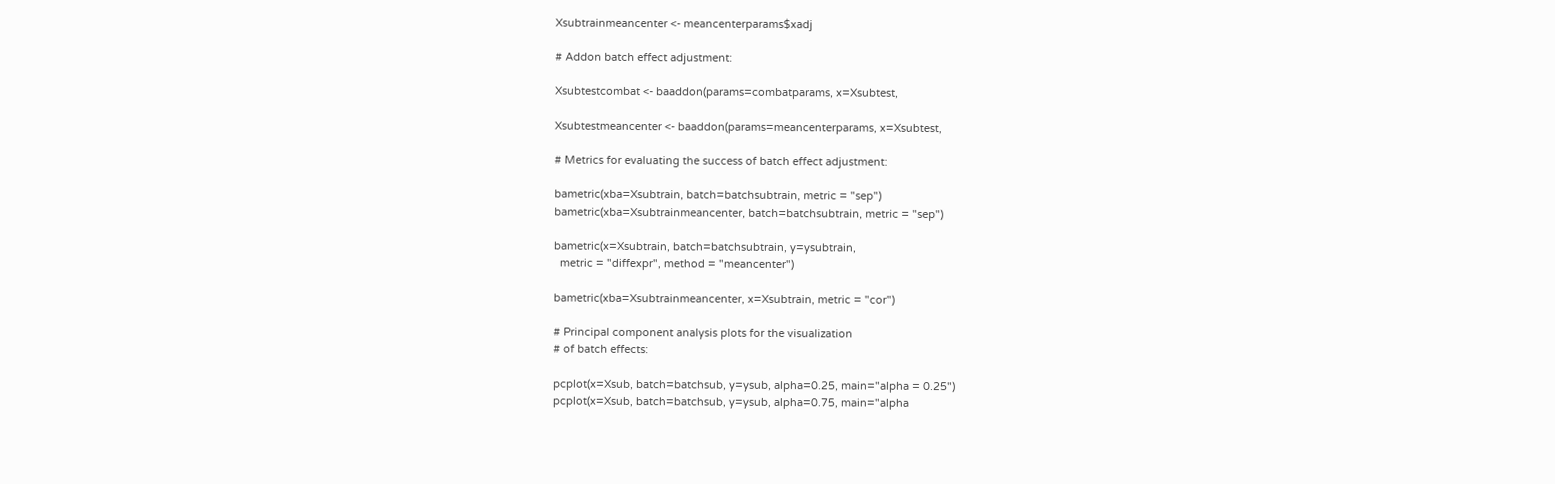Xsubtrainmeancenter <- meancenterparams$xadj

# Addon batch effect adjustment:

Xsubtestcombat <- baaddon(params=combatparams, x=Xsubtest,

Xsubtestmeancenter <- baaddon(params=meancenterparams, x=Xsubtest,

# Metrics for evaluating the success of batch effect adjustment:

bametric(xba=Xsubtrain, batch=batchsubtrain, metric = "sep")
bametric(xba=Xsubtrainmeancenter, batch=batchsubtrain, metric = "sep")

bametric(x=Xsubtrain, batch=batchsubtrain, y=ysubtrain,
  metric = "diffexpr", method = "meancenter")

bametric(xba=Xsubtrainmeancenter, x=Xsubtrain, metric = "cor")

# Principal component analysis plots for the visualization
# of batch effects:

pcplot(x=Xsub, batch=batchsub, y=ysub, alpha=0.25, main="alpha = 0.25")
pcplot(x=Xsub, batch=batchsub, y=ysub, alpha=0.75, main="alpha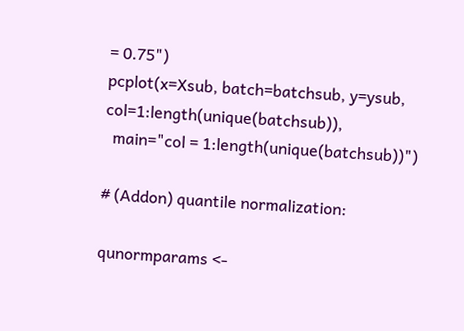= 0.75")
pcplot(x=Xsub, batch=batchsub, y=ysub, col=1:length(unique(batchsub)),
  main="col = 1:length(unique(batchsub))")

# (Addon) quantile normalization:

qunormparams <-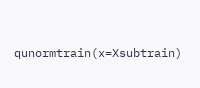qunormtrain(x=Xsubtrain)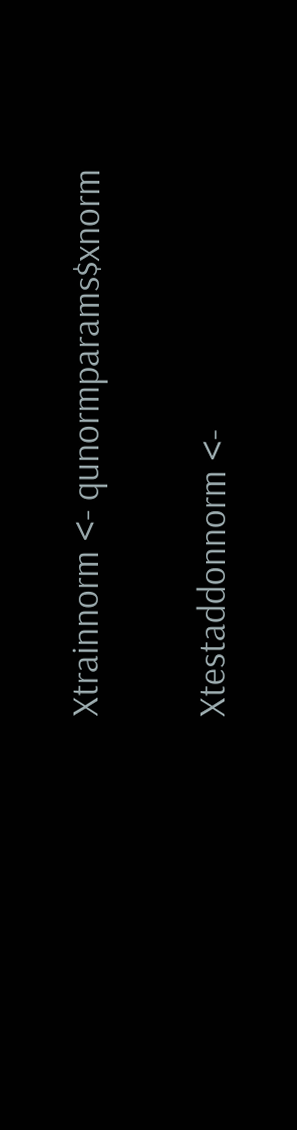Xtrainnorm <- qunormparams$xnorm

Xtestaddonnorm <-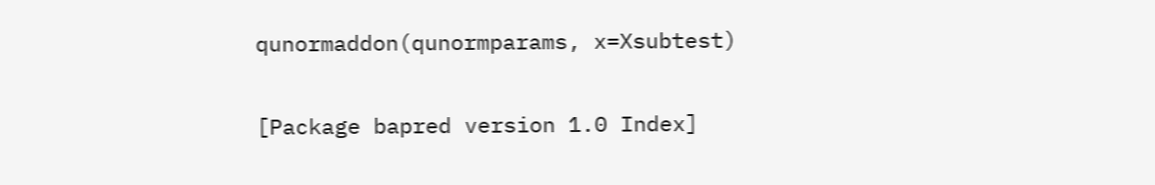qunormaddon(qunormparams, x=Xsubtest)

[Package bapred version 1.0 Index]